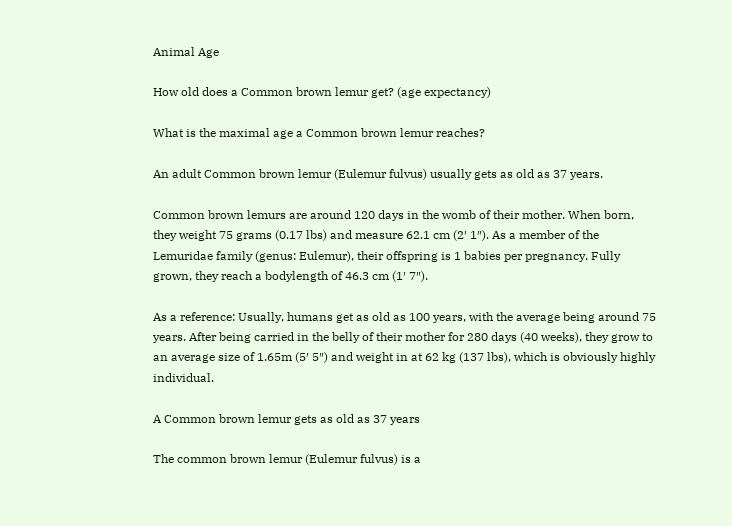Animal Age

How old does a Common brown lemur get? (age expectancy)

What is the maximal age a Common brown lemur reaches?

An adult Common brown lemur (Eulemur fulvus) usually gets as old as 37 years.

Common brown lemurs are around 120 days in the womb of their mother. When born, they weight 75 grams (0.17 lbs) and measure 62.1 cm (2′ 1″). As a member of the Lemuridae family (genus: Eulemur), their offspring is 1 babies per pregnancy. Fully grown, they reach a bodylength of 46.3 cm (1′ 7″).

As a reference: Usually, humans get as old as 100 years, with the average being around 75 years. After being carried in the belly of their mother for 280 days (40 weeks), they grow to an average size of 1.65m (5′ 5″) and weight in at 62 kg (137 lbs), which is obviously highly individual.

A Common brown lemur gets as old as 37 years

The common brown lemur (Eulemur fulvus) is a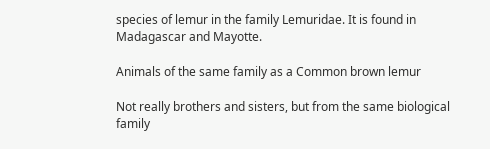species of lemur in the family Lemuridae. It is found in Madagascar and Mayotte.

Animals of the same family as a Common brown lemur

Not really brothers and sisters, but from the same biological family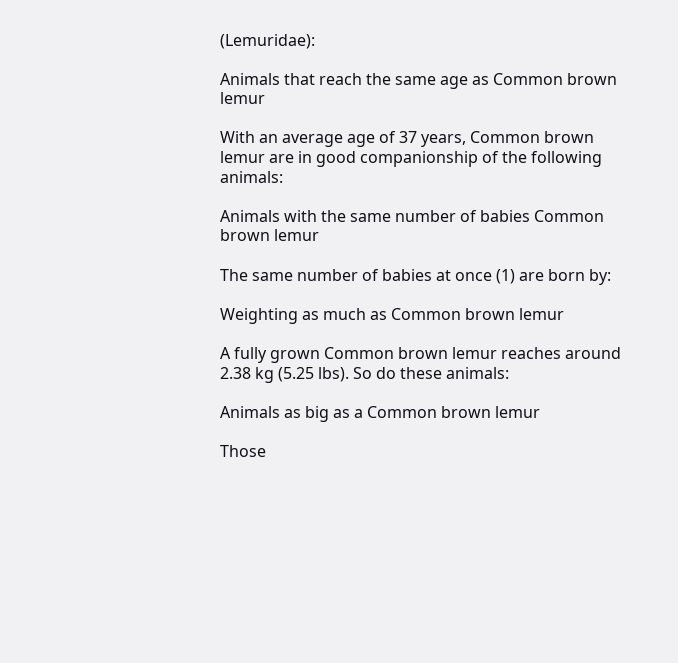(Lemuridae):

Animals that reach the same age as Common brown lemur

With an average age of 37 years, Common brown lemur are in good companionship of the following animals:

Animals with the same number of babies Common brown lemur

The same number of babies at once (1) are born by:

Weighting as much as Common brown lemur

A fully grown Common brown lemur reaches around 2.38 kg (5.25 lbs). So do these animals:

Animals as big as a Common brown lemur

Those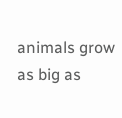animals grow as big as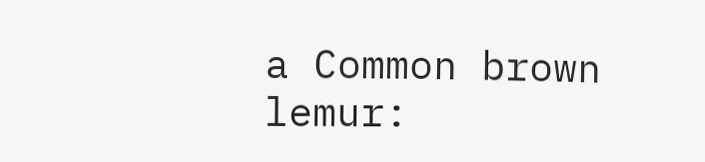a Common brown lemur: